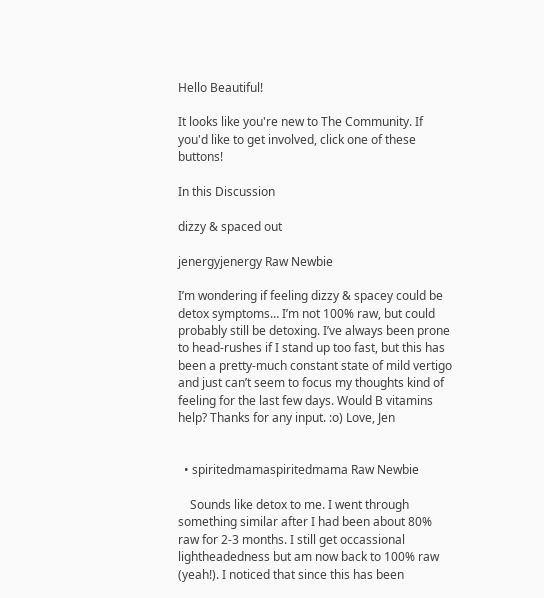Hello Beautiful!

It looks like you're new to The Community. If you'd like to get involved, click one of these buttons!

In this Discussion

dizzy & spaced out

jenergyjenergy Raw Newbie

I’m wondering if feeling dizzy & spacey could be detox symptoms… I’m not 100% raw, but could probably still be detoxing. I’ve always been prone to head-rushes if I stand up too fast, but this has been a pretty-much constant state of mild vertigo and just can’t seem to focus my thoughts kind of feeling for the last few days. Would B vitamins help? Thanks for any input. :o) Love, Jen


  • spiritedmamaspiritedmama Raw Newbie

    Sounds like detox to me. I went through something similar after I had been about 80% raw for 2-3 months. I still get occassional lightheadedness but am now back to 100% raw (yeah!). I noticed that since this has been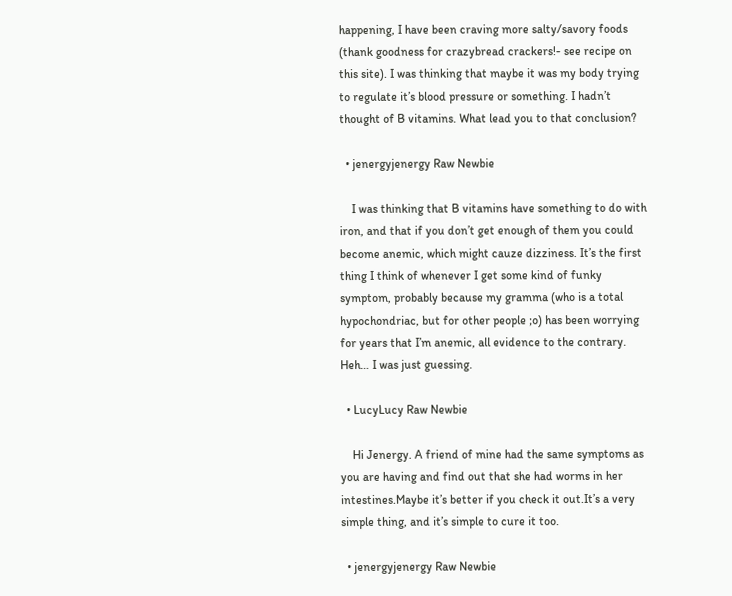happening, I have been craving more salty/savory foods (thank goodness for crazybread crackers!- see recipe on this site). I was thinking that maybe it was my body trying to regulate it’s blood pressure or something. I hadn’t thought of B vitamins. What lead you to that conclusion?

  • jenergyjenergy Raw Newbie

    I was thinking that B vitamins have something to do with iron, and that if you don’t get enough of them you could become anemic, which might cauze dizziness. It’s the first thing I think of whenever I get some kind of funky symptom, probably because my gramma (who is a total hypochondriac, but for other people ;o) has been worrying for years that I’m anemic, all evidence to the contrary. Heh… I was just guessing.

  • LucyLucy Raw Newbie

    Hi Jenergy. A friend of mine had the same symptoms as you are having and find out that she had worms in her intestines.Maybe it’s better if you check it out.It’s a very simple thing, and it’s simple to cure it too.

  • jenergyjenergy Raw Newbie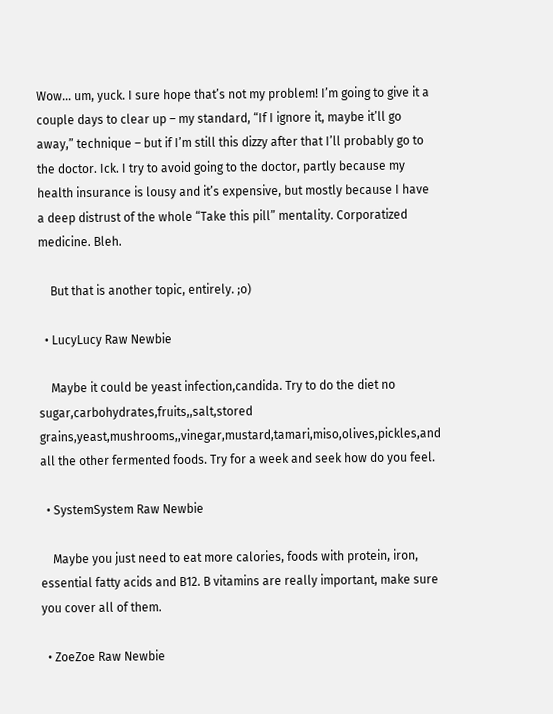Wow… um, yuck. I sure hope that’s not my problem! I’m going to give it a couple days to clear up – my standard, “If I ignore it, maybe it’ll go away,” technique – but if I’m still this dizzy after that I’ll probably go to the doctor. Ick. I try to avoid going to the doctor, partly because my health insurance is lousy and it’s expensive, but mostly because I have a deep distrust of the whole “Take this pill” mentality. Corporatized medicine. Bleh.

    But that is another topic, entirely. ;o)

  • LucyLucy Raw Newbie

    Maybe it could be yeast infection,candida. Try to do the diet no sugar,carbohydrates,fruits,,salt,stored grains,yeast,mushrooms,,vinegar,mustard,tamari,miso,olives,pickles,and all the other fermented foods. Try for a week and seek how do you feel.

  • SystemSystem Raw Newbie

    Maybe you just need to eat more calories, foods with protein, iron, essential fatty acids and B12. B vitamins are really important, make sure you cover all of them.

  • ZoeZoe Raw Newbie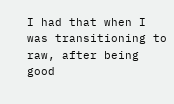I had that when I was transitioning to raw, after being good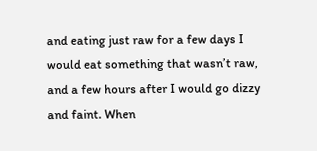and eating just raw for a few days I would eat something that wasn’t raw, and a few hours after I would go dizzy and faint. When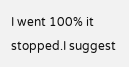I went 100% it stopped.I suggest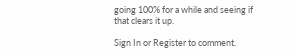going 100% for a while and seeing if that clears it up.

Sign In or Register to comment.